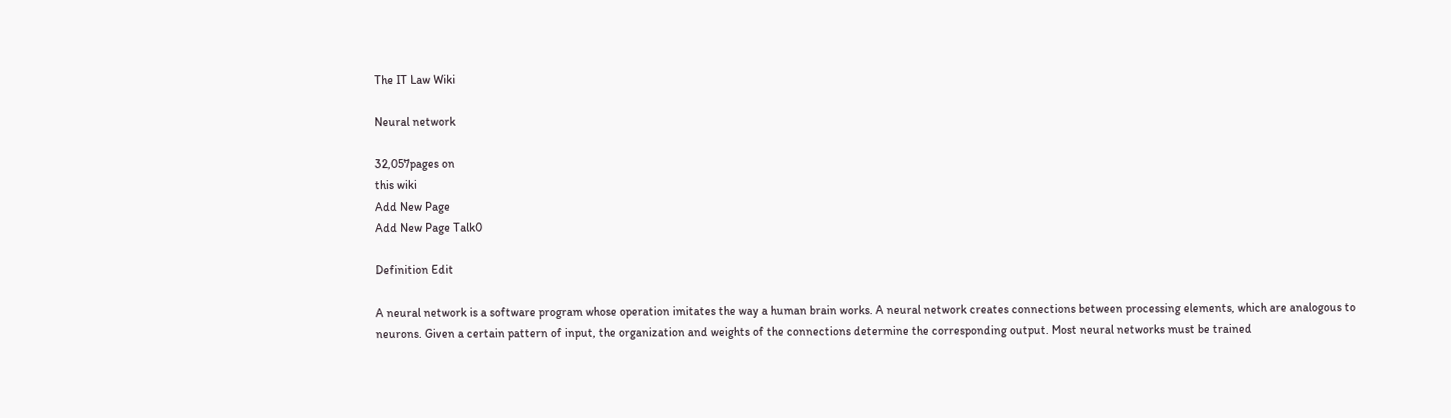The IT Law Wiki

Neural network

32,057pages on
this wiki
Add New Page
Add New Page Talk0

Definition Edit

A neural network is a software program whose operation imitates the way a human brain works. A neural network creates connections between processing elements, which are analogous to neurons. Given a certain pattern of input, the organization and weights of the connections determine the corresponding output. Most neural networks must be trained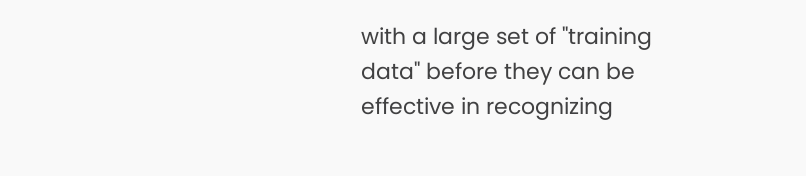with a large set of "training data" before they can be effective in recognizing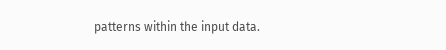patterns within the input data.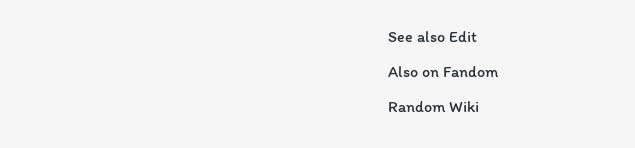See also Edit

Also on Fandom

Random Wiki